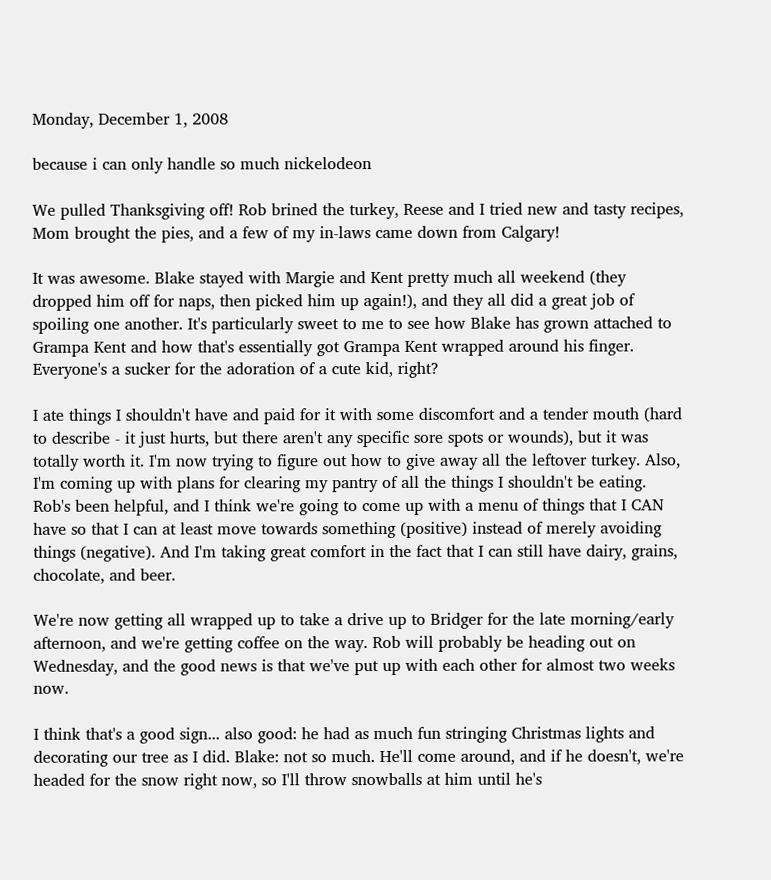Monday, December 1, 2008

because i can only handle so much nickelodeon

We pulled Thanksgiving off! Rob brined the turkey, Reese and I tried new and tasty recipes, Mom brought the pies, and a few of my in-laws came down from Calgary!

It was awesome. Blake stayed with Margie and Kent pretty much all weekend (they dropped him off for naps, then picked him up again!), and they all did a great job of spoiling one another. It's particularly sweet to me to see how Blake has grown attached to Grampa Kent and how that's essentially got Grampa Kent wrapped around his finger. Everyone's a sucker for the adoration of a cute kid, right?

I ate things I shouldn't have and paid for it with some discomfort and a tender mouth (hard to describe - it just hurts, but there aren't any specific sore spots or wounds), but it was totally worth it. I'm now trying to figure out how to give away all the leftover turkey. Also, I'm coming up with plans for clearing my pantry of all the things I shouldn't be eating. Rob's been helpful, and I think we're going to come up with a menu of things that I CAN have so that I can at least move towards something (positive) instead of merely avoiding things (negative). And I'm taking great comfort in the fact that I can still have dairy, grains, chocolate, and beer.

We're now getting all wrapped up to take a drive up to Bridger for the late morning/early afternoon, and we're getting coffee on the way. Rob will probably be heading out on Wednesday, and the good news is that we've put up with each other for almost two weeks now.

I think that's a good sign... also good: he had as much fun stringing Christmas lights and decorating our tree as I did. Blake: not so much. He'll come around, and if he doesn't, we're headed for the snow right now, so I'll throw snowballs at him until he's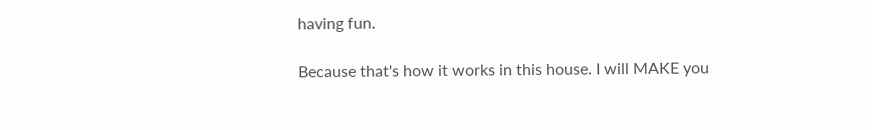having fun.

Because that's how it works in this house. I will MAKE you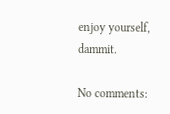enjoy yourself, dammit.

No comments: